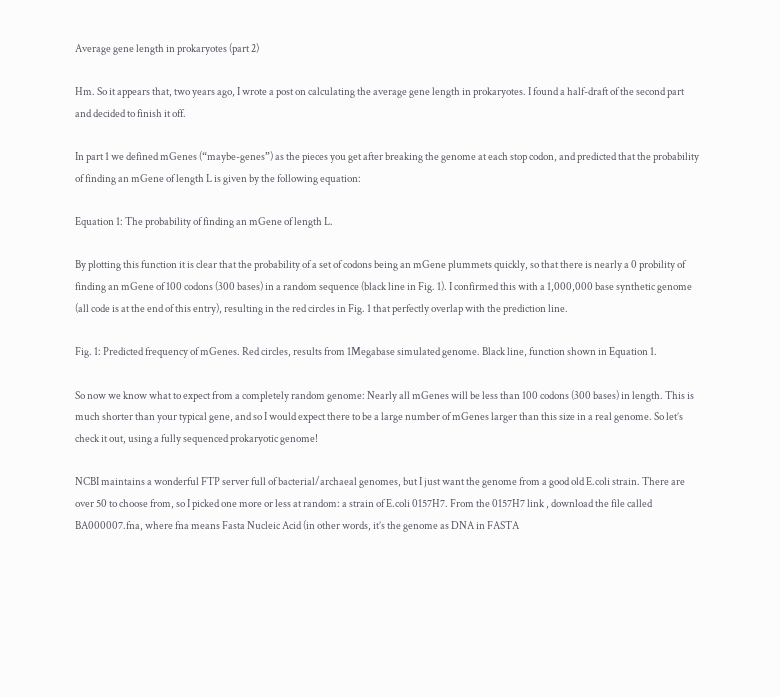Average gene length in prokaryotes (part 2)

Hm. So it appears that, two years ago, I wrote a post on calculating the average gene length in prokaryotes. I found a half-draft of the second part and decided to finish it off.

In part 1 we defined mGenes (“maybe-genes”) as the pieces you get after breaking the genome at each stop codon, and predicted that the probability of finding an mGene of length L is given by the following equation:

Equation 1: The probability of finding an mGene of length L.

By plotting this function it is clear that the probability of a set of codons being an mGene plummets quickly, so that there is nearly a 0 probility of finding an mGene of 100 codons (300 bases) in a random sequence (black line in Fig. 1). I confirmed this with a 1,000,000 base synthetic genome (all code is at the end of this entry), resulting in the red circles in Fig. 1 that perfectly overlap with the prediction line.

Fig. 1: Predicted frequency of mGenes. Red circles, results from 1Megabase simulated genome. Black line, function shown in Equation 1.

So now we know what to expect from a completely random genome: Nearly all mGenes will be less than 100 codons (300 bases) in length. This is much shorter than your typical gene, and so I would expect there to be a large number of mGenes larger than this size in a real genome. So let’s check it out, using a fully sequenced prokaryotic genome!

NCBI maintains a wonderful FTP server full of bacterial/archaeal genomes, but I just want the genome from a good old E.coli strain. There are over 50 to choose from, so I picked one more or less at random: a strain of E.coli 0157H7. From the 0157H7 link , download the file called BA000007.fna, where fna means Fasta Nucleic Acid (in other words, it’s the genome as DNA in FASTA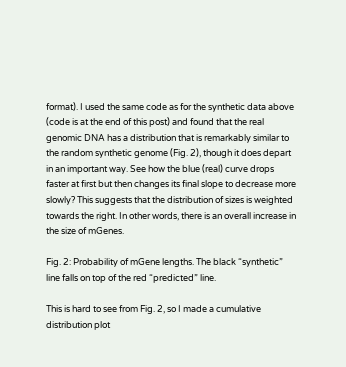format). I used the same code as for the synthetic data above (code is at the end of this post) and found that the real genomic DNA has a distribution that is remarkably similar to the random synthetic genome (Fig. 2), though it does depart in an important way. See how the blue (real) curve drops faster at first but then changes its final slope to decrease more slowly? This suggests that the distribution of sizes is weighted towards the right. In other words, there is an overall increase in the size of mGenes.

Fig. 2: Probability of mGene lengths. The black “synthetic” line falls on top of the red “predicted” line.

This is hard to see from Fig. 2, so I made a cumulative distribution plot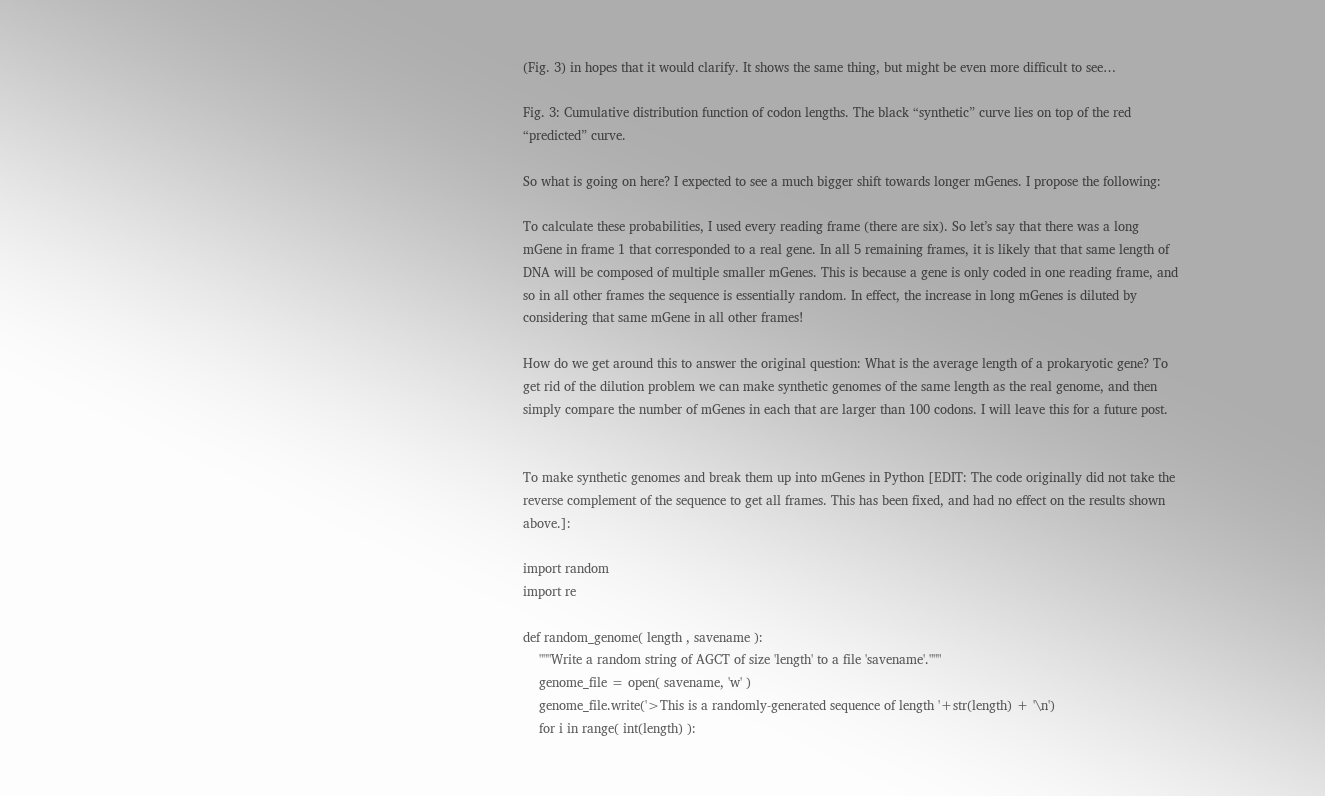(Fig. 3) in hopes that it would clarify. It shows the same thing, but might be even more difficult to see…

Fig. 3: Cumulative distribution function of codon lengths. The black “synthetic” curve lies on top of the red “predicted” curve.

So what is going on here? I expected to see a much bigger shift towards longer mGenes. I propose the following:

To calculate these probabilities, I used every reading frame (there are six). So let’s say that there was a long mGene in frame 1 that corresponded to a real gene. In all 5 remaining frames, it is likely that that same length of DNA will be composed of multiple smaller mGenes. This is because a gene is only coded in one reading frame, and so in all other frames the sequence is essentially random. In effect, the increase in long mGenes is diluted by considering that same mGene in all other frames!

How do we get around this to answer the original question: What is the average length of a prokaryotic gene? To get rid of the dilution problem we can make synthetic genomes of the same length as the real genome, and then simply compare the number of mGenes in each that are larger than 100 codons. I will leave this for a future post.


To make synthetic genomes and break them up into mGenes in Python [EDIT: The code originally did not take the reverse complement of the sequence to get all frames. This has been fixed, and had no effect on the results shown above.]:

import random
import re

def random_genome( length , savename ):
    """Write a random string of AGCT of size 'length' to a file 'savename'."""
    genome_file = open( savename, 'w' )
    genome_file.write('>This is a randomly-generated sequence of length '+str(length) + '\n')
    for i in range( int(length) ):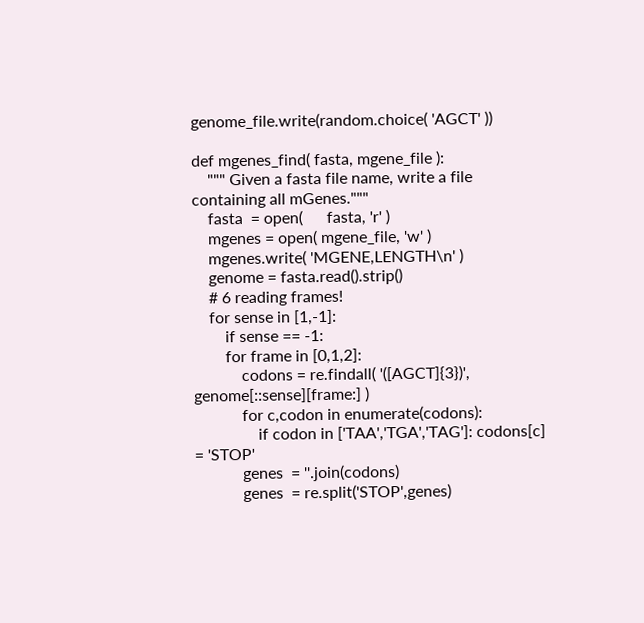genome_file.write(random.choice( 'AGCT' ))

def mgenes_find( fasta, mgene_file ):
    """ Given a fasta file name, write a file containing all mGenes."""
    fasta  = open(      fasta, 'r' )
    mgenes = open( mgene_file, 'w' )
    mgenes.write( 'MGENE,LENGTH\n' )
    genome = fasta.read().strip()
    # 6 reading frames!
    for sense in [1,-1]:
        if sense == -1:
        for frame in [0,1,2]:
            codons = re.findall( '([AGCT]{3})', genome[::sense][frame:] )
            for c,codon in enumerate(codons):
                if codon in ['TAA','TGA','TAG']: codons[c] = 'STOP'
            genes  = ''.join(codons)
            genes  = re.split('STOP',genes)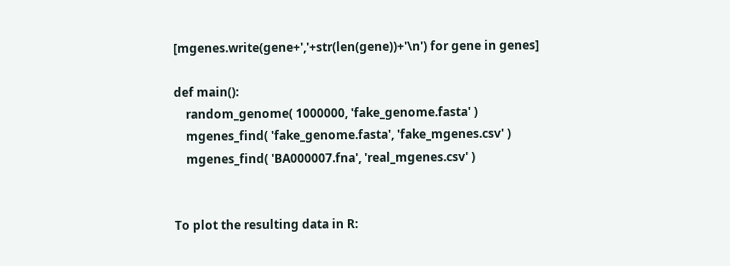[mgenes.write(gene+','+str(len(gene))+'\n') for gene in genes]

def main():
    random_genome( 1000000, 'fake_genome.fasta' )
    mgenes_find( 'fake_genome.fasta', 'fake_mgenes.csv' )
    mgenes_find( 'BA000007.fna', 'real_mgenes.csv' )


To plot the resulting data in R: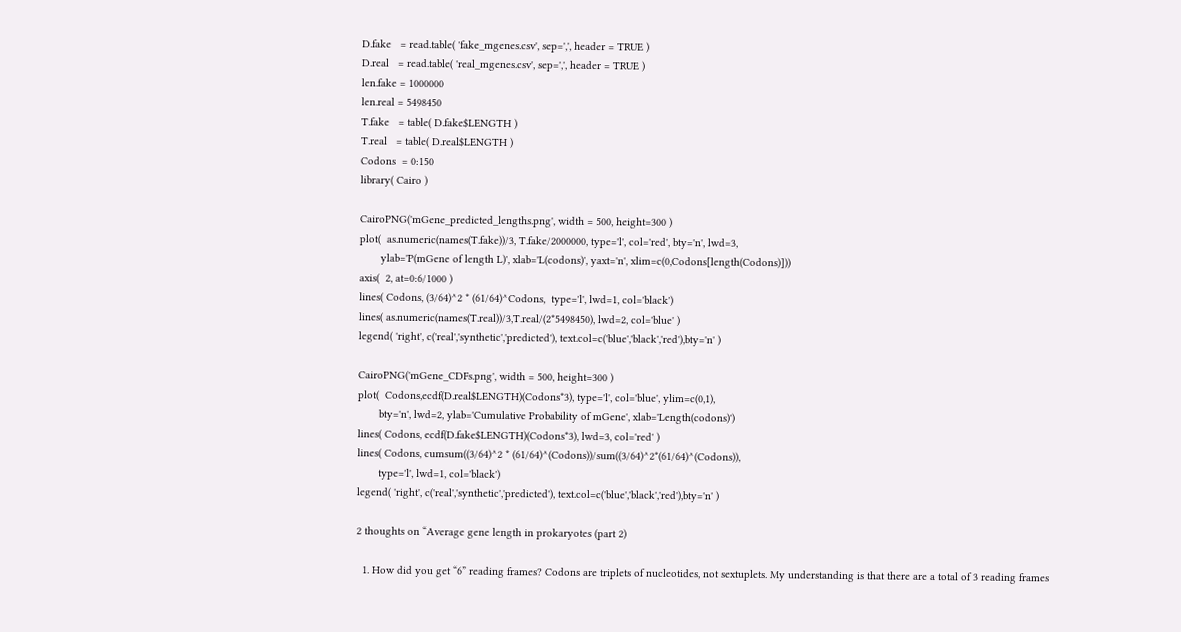D.fake   = read.table( 'fake_mgenes.csv', sep=',', header = TRUE )
D.real   = read.table( 'real_mgenes.csv', sep=',', header = TRUE )
len.fake = 1000000
len.real = 5498450
T.fake   = table( D.fake$LENGTH )
T.real   = table( D.real$LENGTH )
Codons  = 0:150
library( Cairo )

CairoPNG('mGene_predicted_lengths.png', width = 500, height=300 )
plot(  as.numeric(names(T.fake))/3, T.fake/2000000, type='l', col='red', bty='n', lwd=3,
       ylab='P(mGene of length L)', xlab='L(codons)', yaxt='n', xlim=c(0,Codons[length(Codons)]))
axis(  2, at=0:6/1000 )
lines( Codons, (3/64)^2 * (61/64)^Codons,  type='l', lwd=1, col='black')
lines( as.numeric(names(T.real))/3,T.real/(2*5498450), lwd=2, col='blue' )
legend( 'right', c('real','synthetic','predicted'), text.col=c('blue','black','red'),bty='n' )

CairoPNG('mGene_CDFs.png', width = 500, height=300 )
plot(  Codons,ecdf(D.real$LENGTH)(Codons*3), type='l', col='blue', ylim=c(0,1),
       bty='n', lwd=2, ylab='Cumulative Probability of mGene', xlab='Length(codons)')
lines( Codons, ecdf(D.fake$LENGTH)(Codons*3), lwd=3, col='red' )
lines( Codons, cumsum((3/64)^2 * (61/64)^(Codons))/sum((3/64)^2*(61/64)^(Codons)),
       type='l', lwd=1, col='black')
legend( 'right', c('real','synthetic','predicted'), text.col=c('blue','black','red'),bty='n' )

2 thoughts on “Average gene length in prokaryotes (part 2)

  1. How did you get “6” reading frames? Codons are triplets of nucleotides, not sextuplets. My understanding is that there are a total of 3 reading frames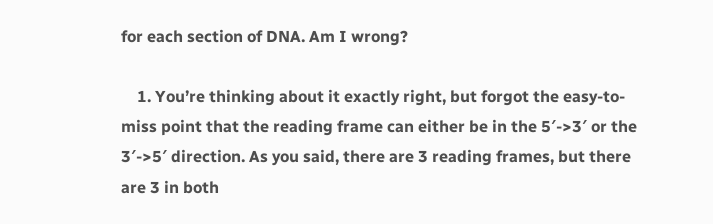for each section of DNA. Am I wrong?

    1. You’re thinking about it exactly right, but forgot the easy-to-miss point that the reading frame can either be in the 5′->3′ or the 3′->5′ direction. As you said, there are 3 reading frames, but there are 3 in both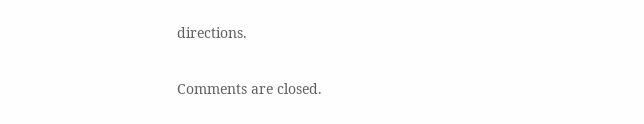directions.

Comments are closed.